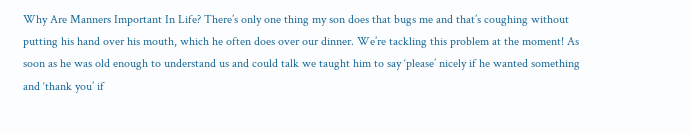Why Are Manners Important In Life? There’s only one thing my son does that bugs me and that’s coughing without putting his hand over his mouth, which he often does over our dinner. We’re tackling this problem at the moment! As soon as he was old enough to understand us and could talk we taught him to say ‘please’ nicely if he wanted something and ‘thank you’ if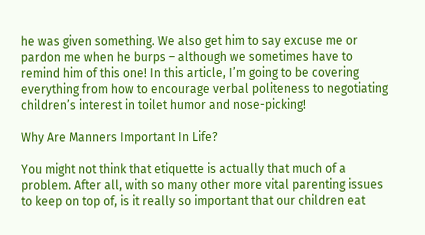he was given something. We also get him to say excuse me or pardon me when he burps – although we sometimes have to remind him of this one! In this article, I’m going to be covering everything from how to encourage verbal politeness to negotiating children’s interest in toilet humor and nose-picking!

Why Are Manners Important In Life?

You might not think that etiquette is actually that much of a problem. After all, with so many other more vital parenting issues to keep on top of, is it really so important that our children eat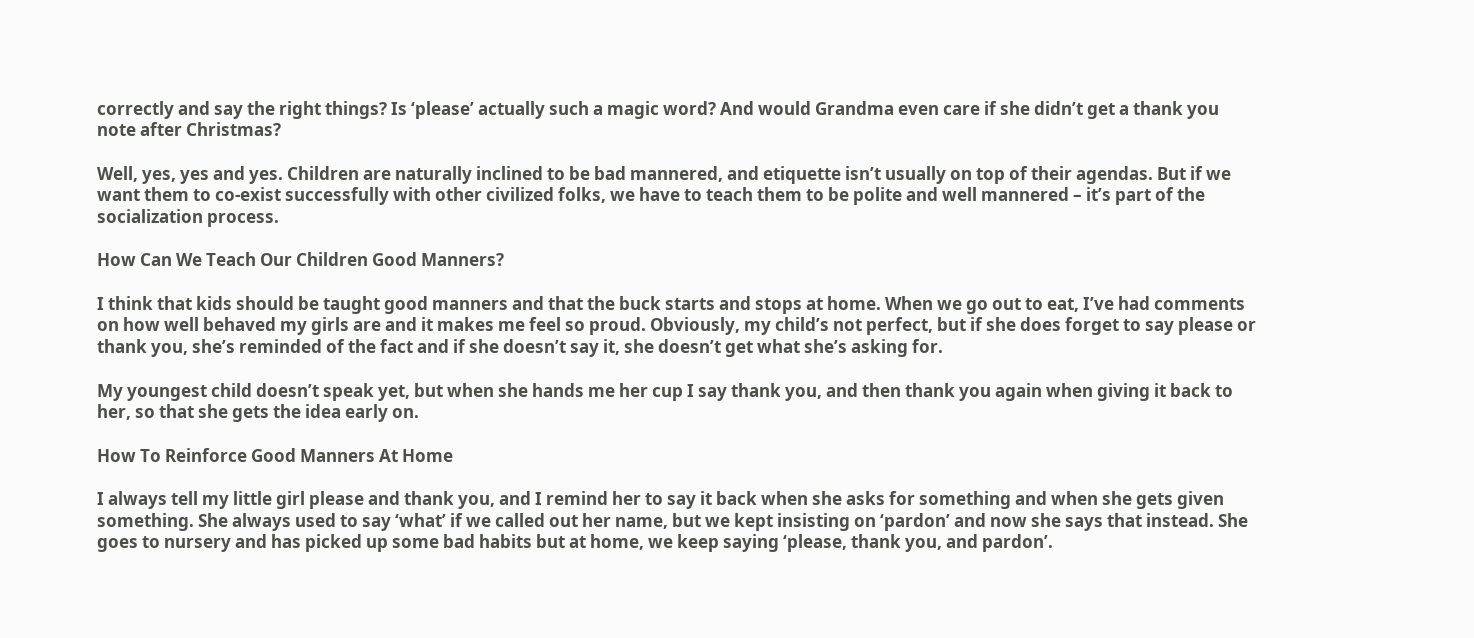correctly and say the right things? Is ‘please’ actually such a magic word? And would Grandma even care if she didn’t get a thank you note after Christmas?

Well, yes, yes and yes. Children are naturally inclined to be bad mannered, and etiquette isn’t usually on top of their agendas. But if we want them to co-exist successfully with other civilized folks, we have to teach them to be polite and well mannered – it’s part of the socialization process.

How Can We Teach Our Children Good Manners?

I think that kids should be taught good manners and that the buck starts and stops at home. When we go out to eat, I’ve had comments on how well behaved my girls are and it makes me feel so proud. Obviously, my child’s not perfect, but if she does forget to say please or thank you, she’s reminded of the fact and if she doesn’t say it, she doesn’t get what she’s asking for.

My youngest child doesn’t speak yet, but when she hands me her cup I say thank you, and then thank you again when giving it back to her, so that she gets the idea early on.

How To Reinforce Good Manners At Home

I always tell my little girl please and thank you, and I remind her to say it back when she asks for something and when she gets given something. She always used to say ‘what’ if we called out her name, but we kept insisting on ‘pardon’ and now she says that instead. She goes to nursery and has picked up some bad habits but at home, we keep saying ‘please, thank you, and pardon’.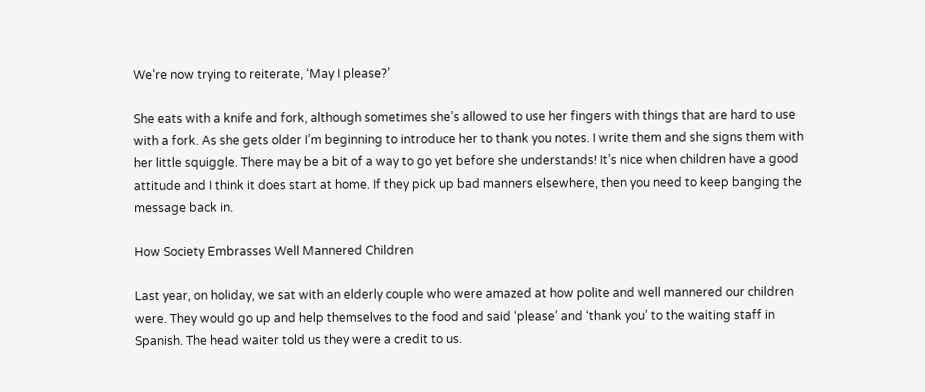We’re now trying to reiterate, ‘May I please?’

She eats with a knife and fork, although sometimes she’s allowed to use her fingers with things that are hard to use with a fork. As she gets older I’m beginning to introduce her to thank you notes. I write them and she signs them with her little squiggle. There may be a bit of a way to go yet before she understands! It’s nice when children have a good attitude and I think it does start at home. If they pick up bad manners elsewhere, then you need to keep banging the message back in.

How Society Embrasses Well Mannered Children

Last year, on holiday, we sat with an elderly couple who were amazed at how polite and well mannered our children were. They would go up and help themselves to the food and said ‘please’ and ‘thank you’ to the waiting staff in Spanish. The head waiter told us they were a credit to us.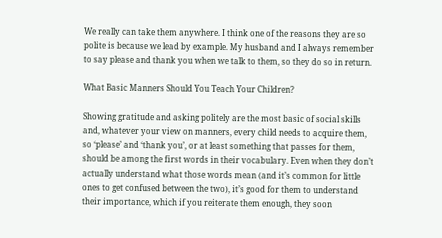We really can take them anywhere. I think one of the reasons they are so polite is because we lead by example. My husband and I always remember to say please and thank you when we talk to them, so they do so in return.

What Basic Manners Should You Teach Your Children?

Showing gratitude and asking politely are the most basic of social skills and, whatever your view on manners, every child needs to acquire them, so ‘please’ and ‘thank you’, or at least something that passes for them, should be among the first words in their vocabulary. Even when they don’t actually understand what those words mean (and it’s common for little ones to get confused between the two), it’s good for them to understand their importance, which if you reiterate them enough, they soon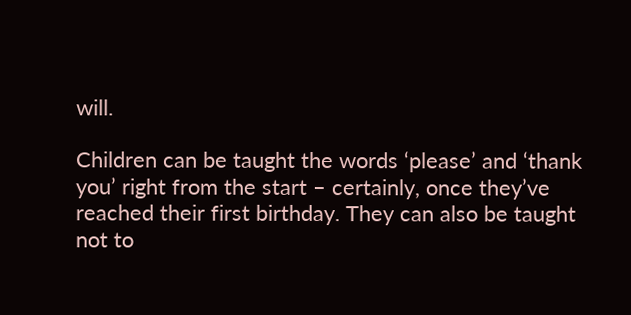will.

Children can be taught the words ‘please’ and ‘thank you’ right from the start – certainly, once they’ve reached their first birthday. They can also be taught not to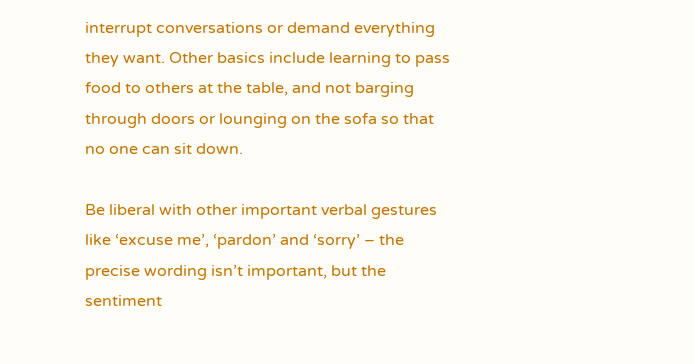interrupt conversations or demand everything they want. Other basics include learning to pass food to others at the table, and not barging through doors or lounging on the sofa so that no one can sit down.

Be liberal with other important verbal gestures like ‘excuse me’, ‘pardon’ and ‘sorry’ – the precise wording isn’t important, but the sentiment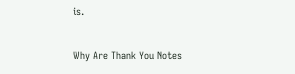is.

Why Are Thank You Notes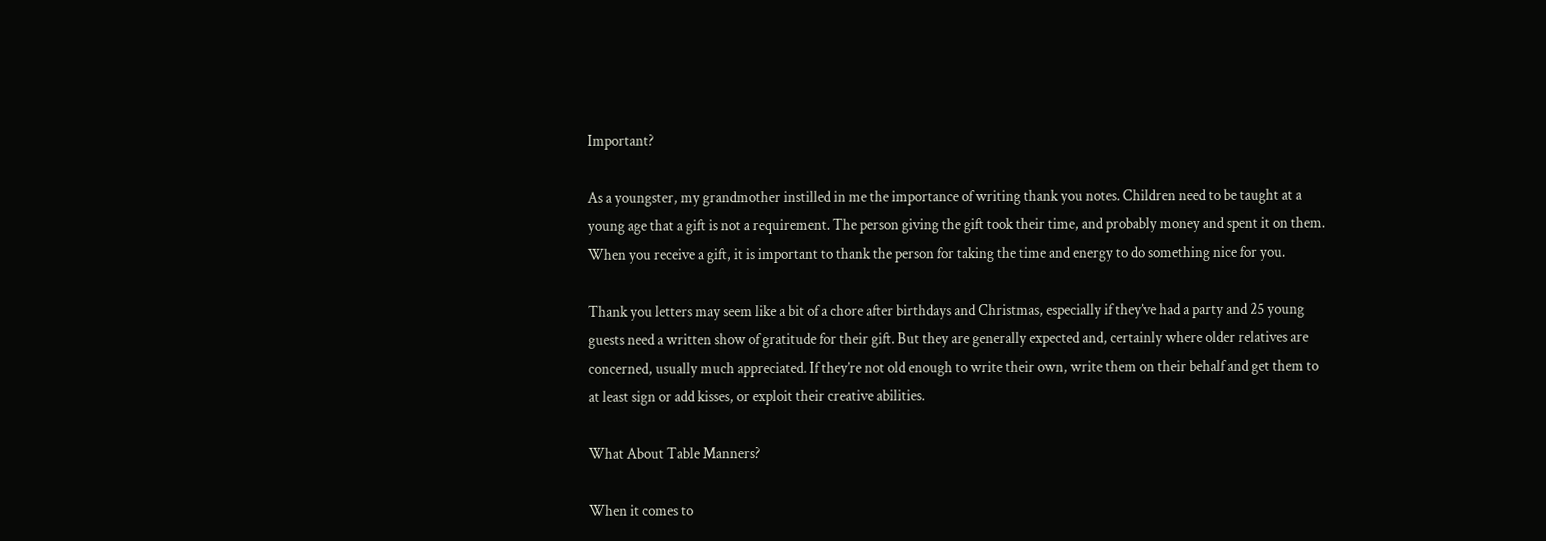Important?

As a youngster, my grandmother instilled in me the importance of writing thank you notes. Children need to be taught at a young age that a gift is not a requirement. The person giving the gift took their time, and probably money and spent it on them. When you receive a gift, it is important to thank the person for taking the time and energy to do something nice for you.

Thank you letters may seem like a bit of a chore after birthdays and Christmas, especially if they’ve had a party and 25 young guests need a written show of gratitude for their gift. But they are generally expected and, certainly where older relatives are concerned, usually much appreciated. If they’re not old enough to write their own, write them on their behalf and get them to at least sign or add kisses, or exploit their creative abilities.

What About Table Manners?

When it comes to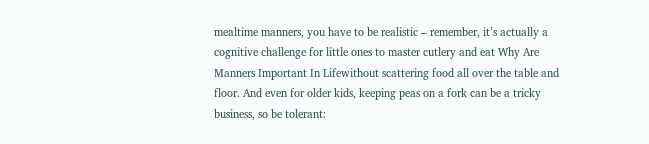mealtime manners, you have to be realistic – remember, it’s actually a cognitive challenge for little ones to master cutlery and eat Why Are Manners Important In Lifewithout scattering food all over the table and floor. And even for older kids, keeping peas on a fork can be a tricky business, so be tolerant: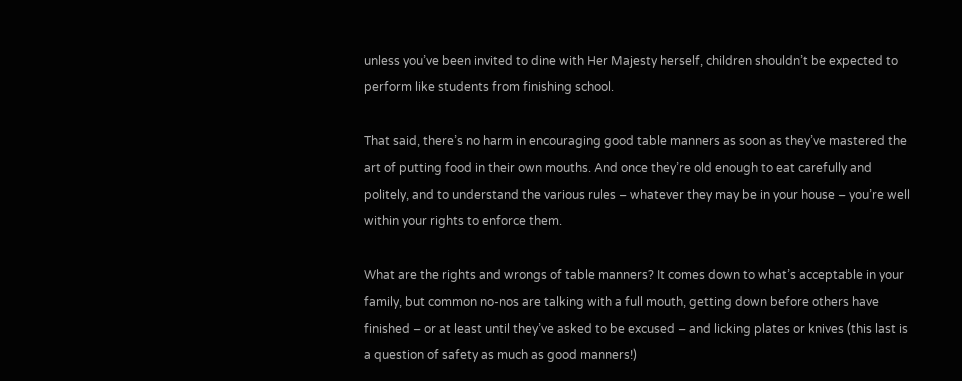unless you’ve been invited to dine with Her Majesty herself, children shouldn’t be expected to perform like students from finishing school.

That said, there’s no harm in encouraging good table manners as soon as they’ve mastered the art of putting food in their own mouths. And once they’re old enough to eat carefully and politely, and to understand the various rules – whatever they may be in your house – you’re well within your rights to enforce them.

What are the rights and wrongs of table manners? It comes down to what’s acceptable in your family, but common no-nos are talking with a full mouth, getting down before others have finished – or at least until they’ve asked to be excused – and licking plates or knives (this last is a question of safety as much as good manners!)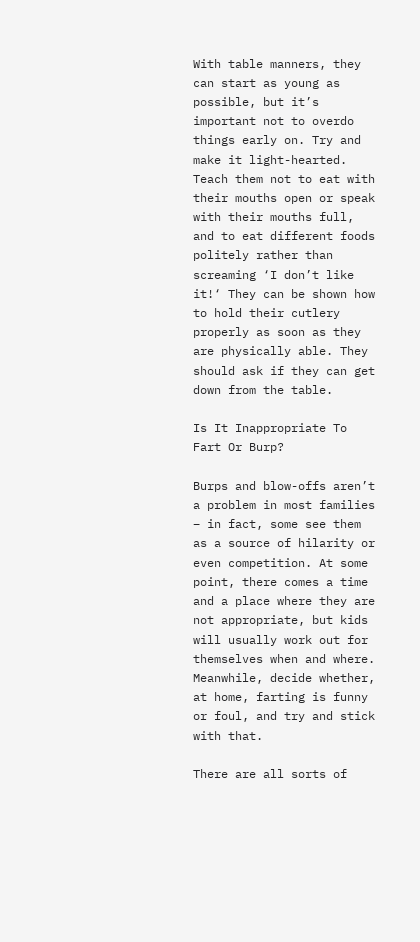With table manners, they can start as young as possible, but it’s important not to overdo things early on. Try and make it light-hearted. Teach them not to eat with their mouths open or speak with their mouths full, and to eat different foods politely rather than screaming ‘I don’t like it!‘ They can be shown how to hold their cutlery properly as soon as they are physically able. They should ask if they can get down from the table.

Is It Inappropriate To Fart Or Burp?

Burps and blow-offs aren’t a problem in most families – in fact, some see them as a source of hilarity or even competition. At some point, there comes a time and a place where they are not appropriate, but kids will usually work out for themselves when and where. Meanwhile, decide whether, at home, farting is funny or foul, and try and stick with that.

There are all sorts of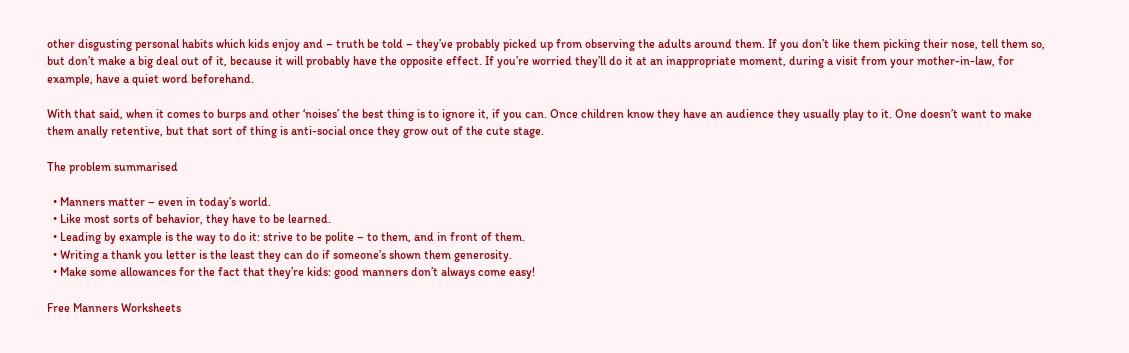other disgusting personal habits which kids enjoy and – truth be told – they’ve probably picked up from observing the adults around them. If you don’t like them picking their nose, tell them so, but don’t make a big deal out of it, because it will probably have the opposite effect. If you’re worried they’ll do it at an inappropriate moment, during a visit from your mother-in-law, for example, have a quiet word beforehand.

With that said, when it comes to burps and other ‘noises’ the best thing is to ignore it, if you can. Once children know they have an audience they usually play to it. One doesn’t want to make them anally retentive, but that sort of thing is anti-social once they grow out of the cute stage.

The problem summarised

  • Manners matter – even in today’s world.
  • Like most sorts of behavior, they have to be learned.
  • Leading by example is the way to do it: strive to be polite – to them, and in front of them.
  • Writing a thank you letter is the least they can do if someone’s shown them generosity.
  • Make some allowances for the fact that they’re kids: good manners don’t always come easy!

Free Manners Worksheets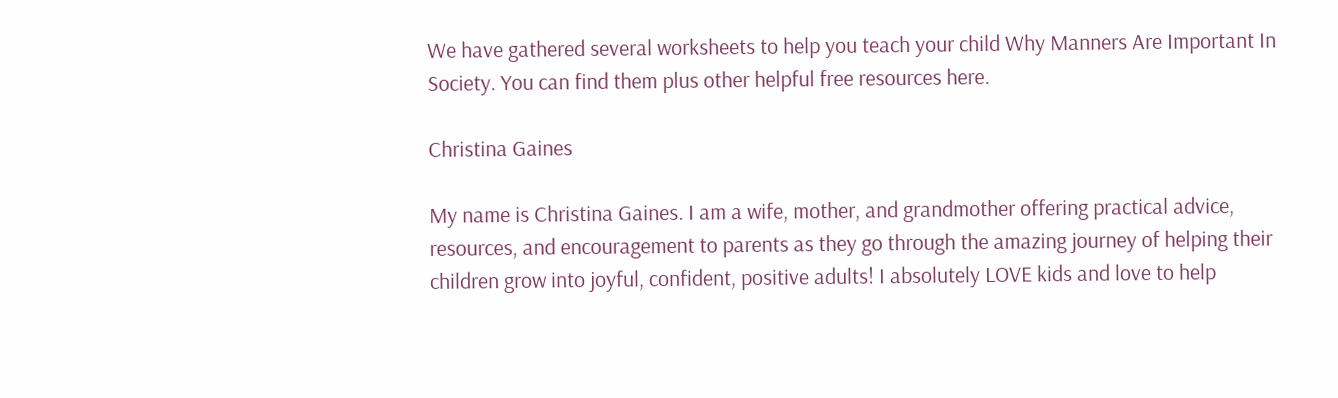We have gathered several worksheets to help you teach your child Why Manners Are Important In Society. You can find them plus other helpful free resources here.

Christina Gaines

My name is Christina Gaines. I am a wife, mother, and grandmother offering practical advice, resources, and encouragement to parents as they go through the amazing journey of helping their children grow into joyful, confident, positive adults! I absolutely LOVE kids and love to help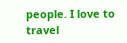people. I love to travel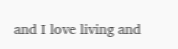and I love living and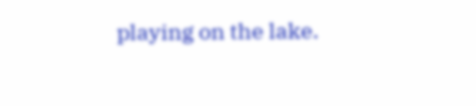playing on the lake.